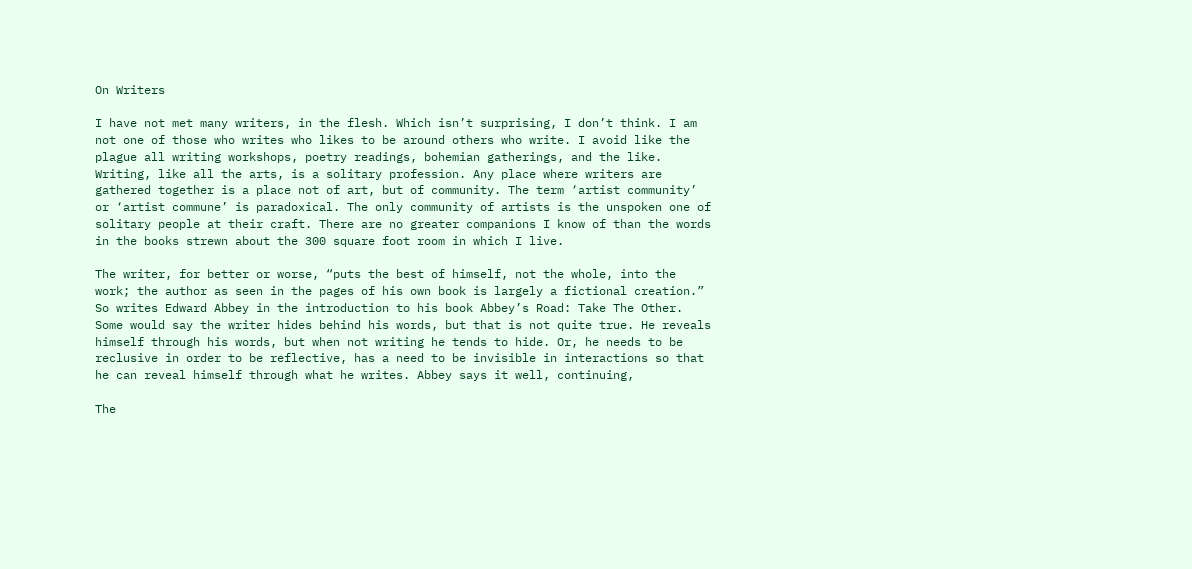On Writers

I have not met many writers, in the flesh. Which isn’t surprising, I don’t think. I am not one of those who writes who likes to be around others who write. I avoid like the plague all writing workshops, poetry readings, bohemian gatherings, and the like. Writing, like all the arts, is a solitary profession. Any place where writers are gathered together is a place not of art, but of community. The term ‘artist community’ or ‘artist commune’ is paradoxical. The only community of artists is the unspoken one of solitary people at their craft. There are no greater companions I know of than the words in the books strewn about the 300 square foot room in which I live.

The writer, for better or worse, “puts the best of himself, not the whole, into the work; the author as seen in the pages of his own book is largely a fictional creation.” So writes Edward Abbey in the introduction to his book Abbey’s Road: Take The Other. Some would say the writer hides behind his words, but that is not quite true. He reveals himself through his words, but when not writing he tends to hide. Or, he needs to be reclusive in order to be reflective, has a need to be invisible in interactions so that he can reveal himself through what he writes. Abbey says it well, continuing,

The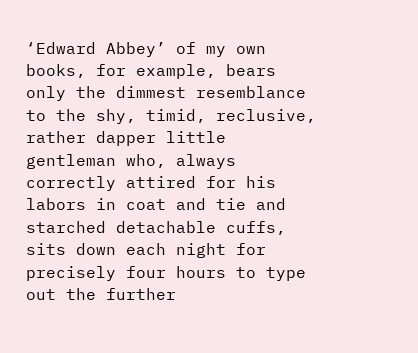‘Edward Abbey’ of my own books, for example, bears only the dimmest resemblance to the shy, timid, reclusive, rather dapper little gentleman who, always correctly attired for his labors in coat and tie and starched detachable cuffs, sits down each night for precisely four hours to type out the further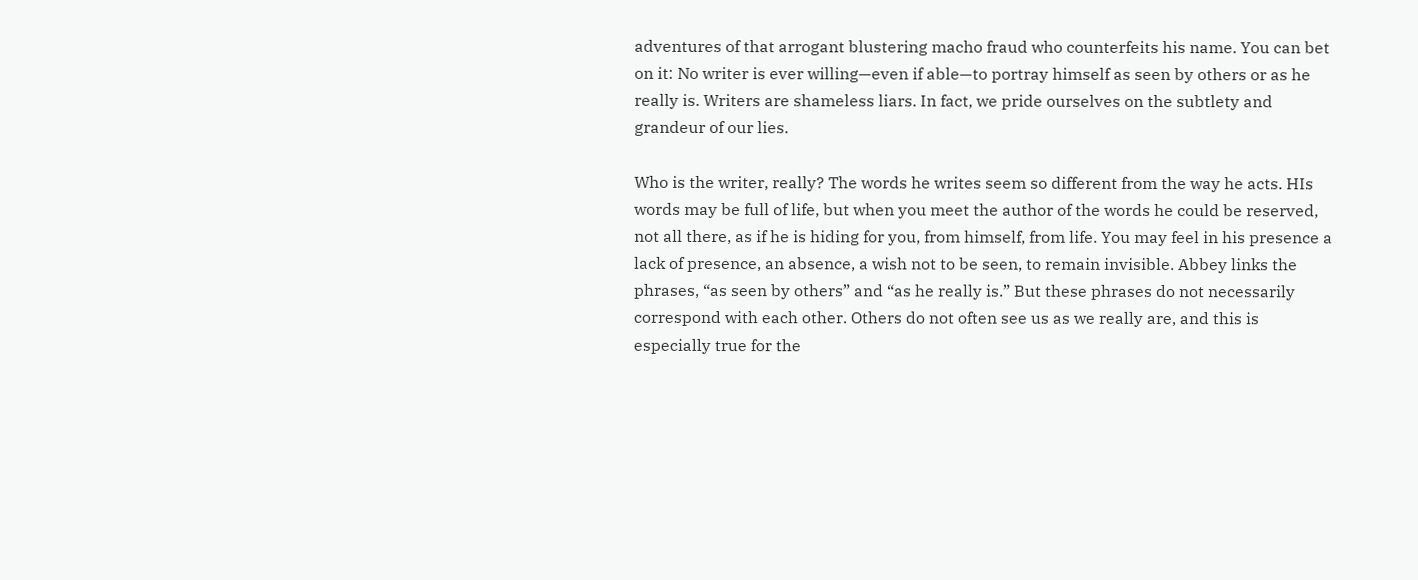adventures of that arrogant blustering macho fraud who counterfeits his name. You can bet on it: No writer is ever willing—even if able—to portray himself as seen by others or as he really is. Writers are shameless liars. In fact, we pride ourselves on the subtlety and grandeur of our lies.

Who is the writer, really? The words he writes seem so different from the way he acts. HIs words may be full of life, but when you meet the author of the words he could be reserved, not all there, as if he is hiding for you, from himself, from life. You may feel in his presence a lack of presence, an absence, a wish not to be seen, to remain invisible. Abbey links the phrases, “as seen by others” and “as he really is.” But these phrases do not necessarily correspond with each other. Others do not often see us as we really are, and this is especially true for the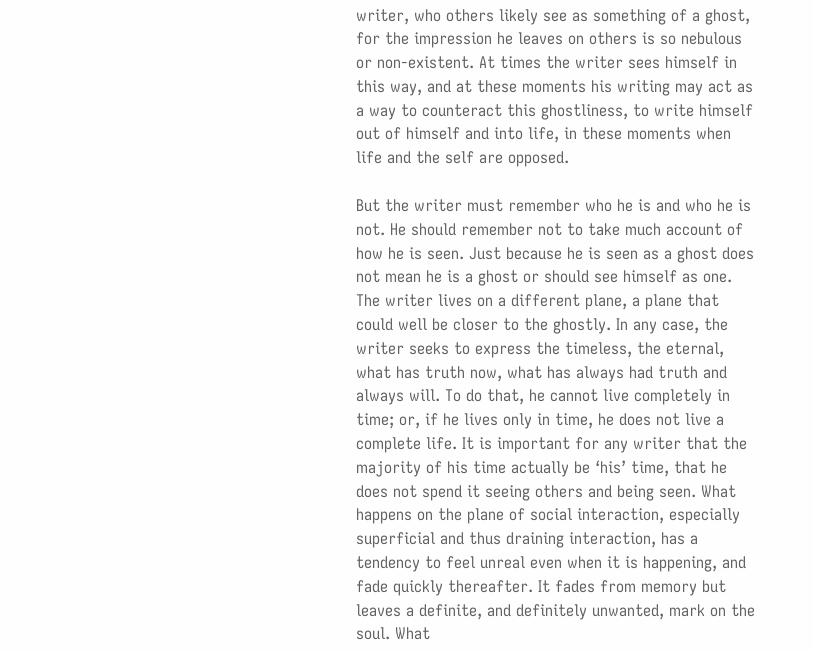writer, who others likely see as something of a ghost, for the impression he leaves on others is so nebulous or non-existent. At times the writer sees himself in this way, and at these moments his writing may act as a way to counteract this ghostliness, to write himself out of himself and into life, in these moments when life and the self are opposed.

But the writer must remember who he is and who he is not. He should remember not to take much account of how he is seen. Just because he is seen as a ghost does not mean he is a ghost or should see himself as one. The writer lives on a different plane, a plane that could well be closer to the ghostly. In any case, the writer seeks to express the timeless, the eternal, what has truth now, what has always had truth and always will. To do that, he cannot live completely in time; or, if he lives only in time, he does not live a complete life. It is important for any writer that the majority of his time actually be ‘his’ time, that he does not spend it seeing others and being seen. What happens on the plane of social interaction, especially superficial and thus draining interaction, has a tendency to feel unreal even when it is happening, and fade quickly thereafter. It fades from memory but leaves a definite, and definitely unwanted, mark on the soul. What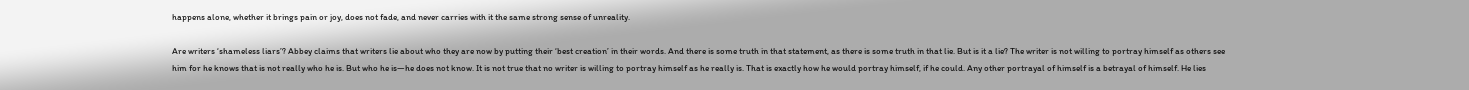happens alone, whether it brings pain or joy, does not fade, and never carries with it the same strong sense of unreality.

Are writers ‘shameless liars’? Abbey claims that writers lie about who they are now by putting their ‘best creation’ in their words. And there is some truth in that statement, as there is some truth in that lie. But is it a lie? The writer is not willing to portray himself as others see him for he knows that is not really who he is. But who he is—he does not know. It is not true that no writer is willing to portray himself as he really is. That is exactly how he would portray himself, if he could. Any other portrayal of himself is a betrayal of himself. He lies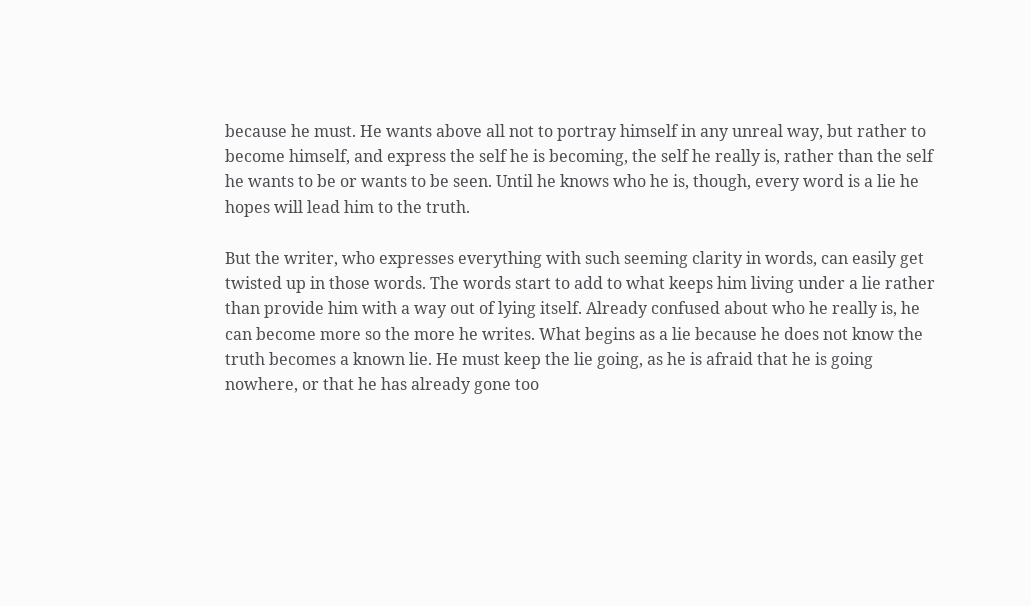because he must. He wants above all not to portray himself in any unreal way, but rather to become himself, and express the self he is becoming, the self he really is, rather than the self he wants to be or wants to be seen. Until he knows who he is, though, every word is a lie he hopes will lead him to the truth.

But the writer, who expresses everything with such seeming clarity in words, can easily get twisted up in those words. The words start to add to what keeps him living under a lie rather than provide him with a way out of lying itself. Already confused about who he really is, he can become more so the more he writes. What begins as a lie because he does not know the truth becomes a known lie. He must keep the lie going, as he is afraid that he is going nowhere, or that he has already gone too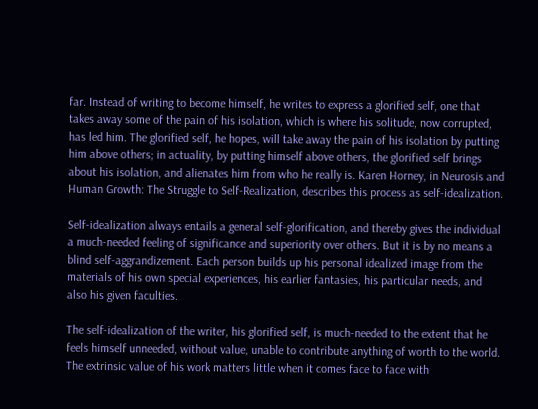far. Instead of writing to become himself, he writes to express a glorified self, one that takes away some of the pain of his isolation, which is where his solitude, now corrupted, has led him. The glorified self, he hopes, will take away the pain of his isolation by putting him above others; in actuality, by putting himself above others, the glorified self brings about his isolation, and alienates him from who he really is. Karen Horney, in Neurosis and Human Growth: The Struggle to Self-Realization, describes this process as self-idealization.

Self-idealization always entails a general self-glorification, and thereby gives the individual a much-needed feeling of significance and superiority over others. But it is by no means a blind self-aggrandizement. Each person builds up his personal idealized image from the materials of his own special experiences, his earlier fantasies, his particular needs, and also his given faculties.

The self-idealization of the writer, his glorified self, is much-needed to the extent that he feels himself unneeded, without value, unable to contribute anything of worth to the world. The extrinsic value of his work matters little when it comes face to face with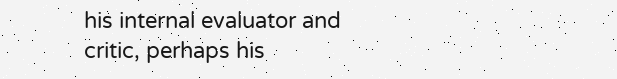his internal evaluator and critic, perhaps his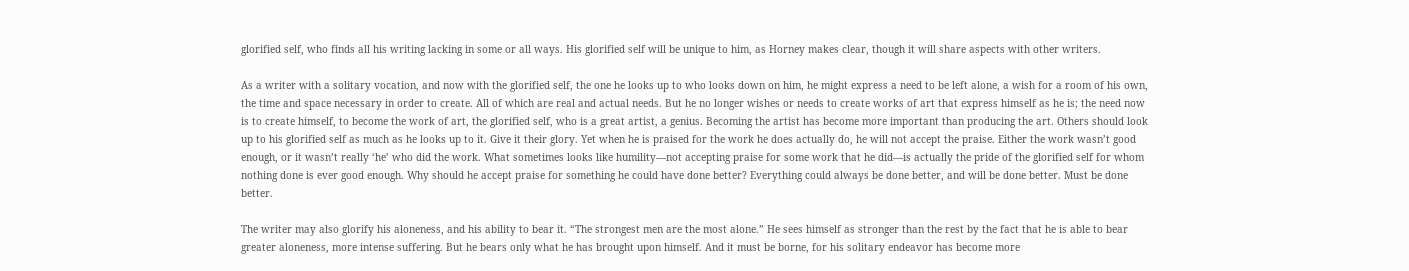glorified self, who finds all his writing lacking in some or all ways. His glorified self will be unique to him, as Horney makes clear, though it will share aspects with other writers.

As a writer with a solitary vocation, and now with the glorified self, the one he looks up to who looks down on him, he might express a need to be left alone, a wish for a room of his own, the time and space necessary in order to create. All of which are real and actual needs. But he no longer wishes or needs to create works of art that express himself as he is; the need now is to create himself, to become the work of art, the glorified self, who is a great artist, a genius. Becoming the artist has become more important than producing the art. Others should look up to his glorified self as much as he looks up to it. Give it their glory. Yet when he is praised for the work he does actually do, he will not accept the praise. Either the work wasn’t good enough, or it wasn’t really ‘he’ who did the work. What sometimes looks like humility—not accepting praise for some work that he did—is actually the pride of the glorified self for whom nothing done is ever good enough. Why should he accept praise for something he could have done better? Everything could always be done better, and will be done better. Must be done better.

The writer may also glorify his aloneness, and his ability to bear it. “The strongest men are the most alone.” He sees himself as stronger than the rest by the fact that he is able to bear greater aloneness, more intense suffering. But he bears only what he has brought upon himself. And it must be borne, for his solitary endeavor has become more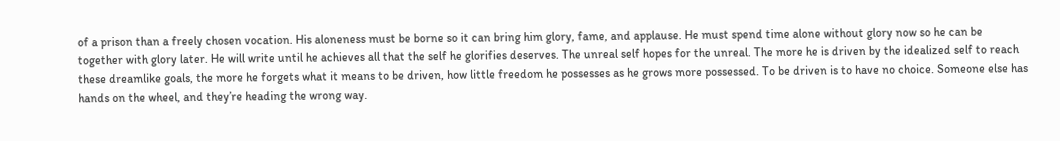of a prison than a freely chosen vocation. His aloneness must be borne so it can bring him glory, fame, and applause. He must spend time alone without glory now so he can be together with glory later. He will write until he achieves all that the self he glorifies deserves. The unreal self hopes for the unreal. The more he is driven by the idealized self to reach these dreamlike goals, the more he forgets what it means to be driven, how little freedom he possesses as he grows more possessed. To be driven is to have no choice. Someone else has hands on the wheel, and they’re heading the wrong way.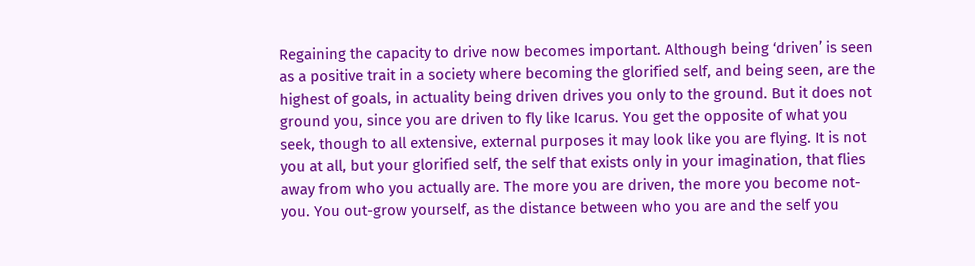Regaining the capacity to drive now becomes important. Although being ‘driven’ is seen as a positive trait in a society where becoming the glorified self, and being seen, are the highest of goals, in actuality being driven drives you only to the ground. But it does not ground you, since you are driven to fly like Icarus. You get the opposite of what you seek, though to all extensive, external purposes it may look like you are flying. It is not you at all, but your glorified self, the self that exists only in your imagination, that flies away from who you actually are. The more you are driven, the more you become not-you. You out-grow yourself, as the distance between who you are and the self you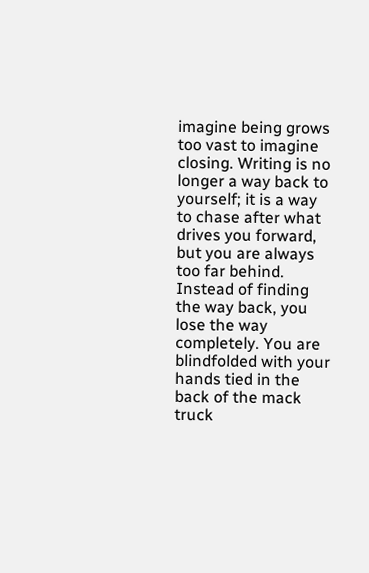imagine being grows too vast to imagine closing. Writing is no longer a way back to yourself; it is a way to chase after what drives you forward, but you are always too far behind. Instead of finding the way back, you lose the way completely. You are blindfolded with your hands tied in the back of the mack truck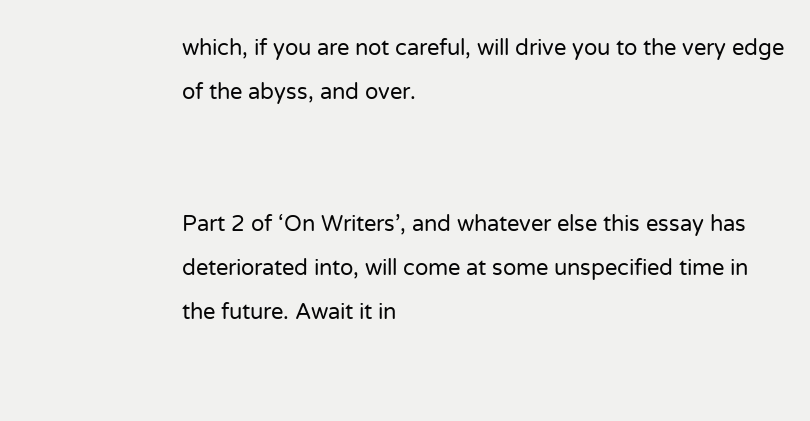which, if you are not careful, will drive you to the very edge of the abyss, and over.


Part 2 of ‘On Writers’, and whatever else this essay has deteriorated into, will come at some unspecified time in the future. Await it in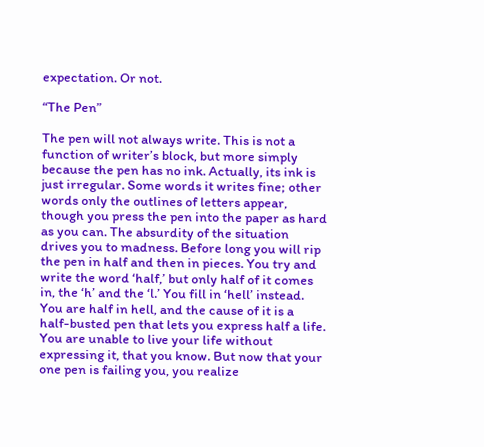expectation. Or not.

“The Pen”

The pen will not always write. This is not a function of writer’s block, but more simply because the pen has no ink. Actually, its ink is just irregular. Some words it writes fine; other words only the outlines of letters appear, though you press the pen into the paper as hard as you can. The absurdity of the situation drives you to madness. Before long you will rip the pen in half and then in pieces. You try and write the word ‘half,’ but only half of it comes in, the ‘h’ and the ‘l.’ You fill in ‘hell’ instead. You are half in hell, and the cause of it is a half-busted pen that lets you express half a life. You are unable to live your life without expressing it, that you know. But now that your one pen is failing you, you realize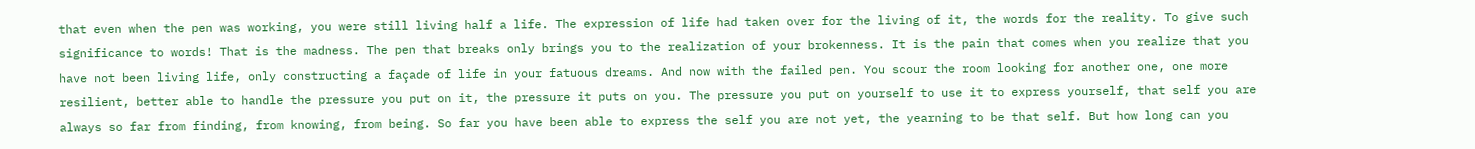that even when the pen was working, you were still living half a life. The expression of life had taken over for the living of it, the words for the reality. To give such significance to words! That is the madness. The pen that breaks only brings you to the realization of your brokenness. It is the pain that comes when you realize that you have not been living life, only constructing a façade of life in your fatuous dreams. And now with the failed pen. You scour the room looking for another one, one more resilient, better able to handle the pressure you put on it, the pressure it puts on you. The pressure you put on yourself to use it to express yourself, that self you are always so far from finding, from knowing, from being. So far you have been able to express the self you are not yet, the yearning to be that self. But how long can you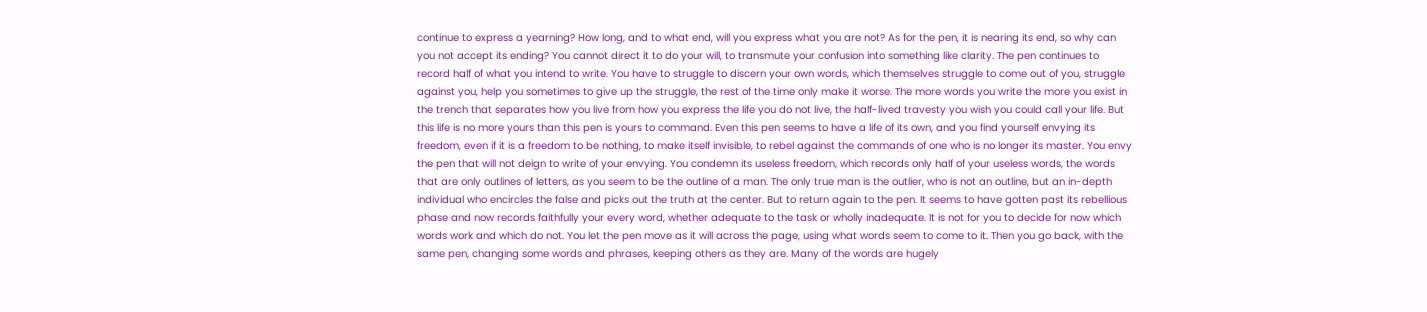continue to express a yearning? How long, and to what end, will you express what you are not? As for the pen, it is nearing its end, so why can you not accept its ending? You cannot direct it to do your will, to transmute your confusion into something like clarity. The pen continues to record half of what you intend to write. You have to struggle to discern your own words, which themselves struggle to come out of you, struggle against you, help you sometimes to give up the struggle, the rest of the time only make it worse. The more words you write the more you exist in the trench that separates how you live from how you express the life you do not live, the half-lived travesty you wish you could call your life. But this life is no more yours than this pen is yours to command. Even this pen seems to have a life of its own, and you find yourself envying its freedom, even if it is a freedom to be nothing, to make itself invisible, to rebel against the commands of one who is no longer its master. You envy the pen that will not deign to write of your envying. You condemn its useless freedom, which records only half of your useless words, the words that are only outlines of letters, as you seem to be the outline of a man. The only true man is the outlier, who is not an outline, but an in-depth individual who encircles the false and picks out the truth at the center. But to return again to the pen. It seems to have gotten past its rebellious phase and now records faithfully your every word, whether adequate to the task or wholly inadequate. It is not for you to decide for now which words work and which do not. You let the pen move as it will across the page, using what words seem to come to it. Then you go back, with the same pen, changing some words and phrases, keeping others as they are. Many of the words are hugely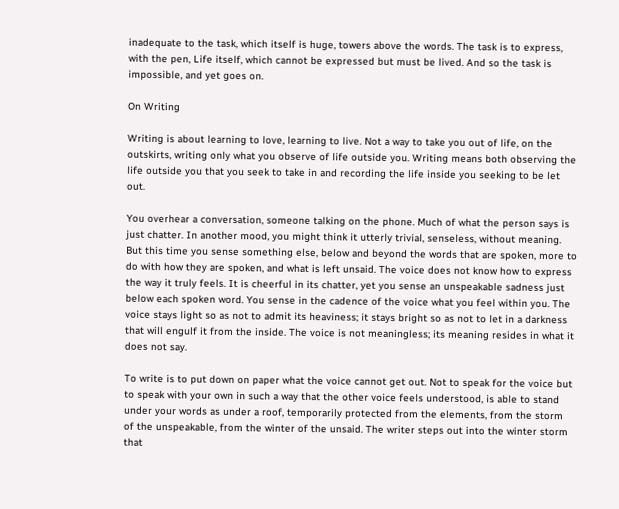inadequate to the task, which itself is huge, towers above the words. The task is to express, with the pen, Life itself, which cannot be expressed but must be lived. And so the task is impossible, and yet goes on.

On Writing

Writing is about learning to love, learning to live. Not a way to take you out of life, on the outskirts, writing only what you observe of life outside you. Writing means both observing the life outside you that you seek to take in and recording the life inside you seeking to be let out.

You overhear a conversation, someone talking on the phone. Much of what the person says is just chatter. In another mood, you might think it utterly trivial, senseless, without meaning. But this time you sense something else, below and beyond the words that are spoken, more to do with how they are spoken, and what is left unsaid. The voice does not know how to express the way it truly feels. It is cheerful in its chatter, yet you sense an unspeakable sadness just below each spoken word. You sense in the cadence of the voice what you feel within you. The voice stays light so as not to admit its heaviness; it stays bright so as not to let in a darkness that will engulf it from the inside. The voice is not meaningless; its meaning resides in what it does not say.

To write is to put down on paper what the voice cannot get out. Not to speak for the voice but to speak with your own in such a way that the other voice feels understood, is able to stand under your words as under a roof, temporarily protected from the elements, from the storm of the unspeakable, from the winter of the unsaid. The writer steps out into the winter storm that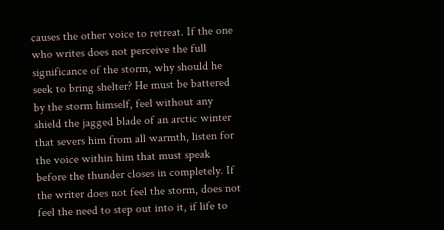causes the other voice to retreat. If the one who writes does not perceive the full significance of the storm, why should he seek to bring shelter? He must be battered by the storm himself, feel without any shield the jagged blade of an arctic winter that severs him from all warmth, listen for the voice within him that must speak before the thunder closes in completely. If the writer does not feel the storm, does not feel the need to step out into it, if life to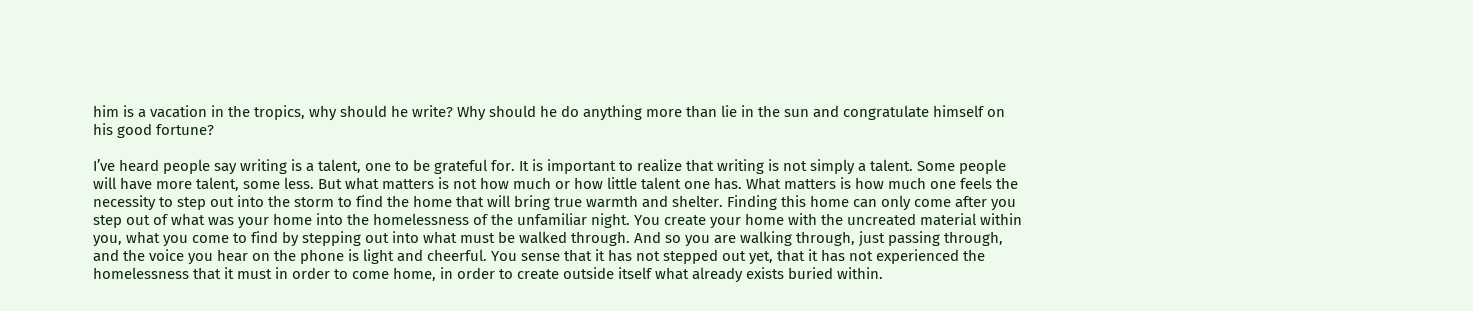him is a vacation in the tropics, why should he write? Why should he do anything more than lie in the sun and congratulate himself on his good fortune?

I’ve heard people say writing is a talent, one to be grateful for. It is important to realize that writing is not simply a talent. Some people will have more talent, some less. But what matters is not how much or how little talent one has. What matters is how much one feels the necessity to step out into the storm to find the home that will bring true warmth and shelter. Finding this home can only come after you step out of what was your home into the homelessness of the unfamiliar night. You create your home with the uncreated material within you, what you come to find by stepping out into what must be walked through. And so you are walking through, just passing through, and the voice you hear on the phone is light and cheerful. You sense that it has not stepped out yet, that it has not experienced the homelessness that it must in order to come home, in order to create outside itself what already exists buried within.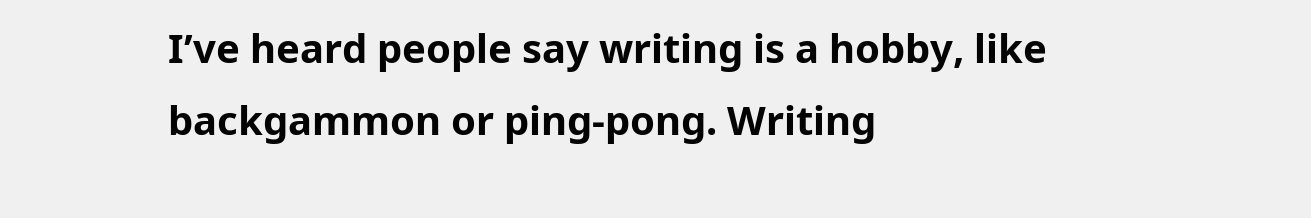I’ve heard people say writing is a hobby, like backgammon or ping-pong. Writing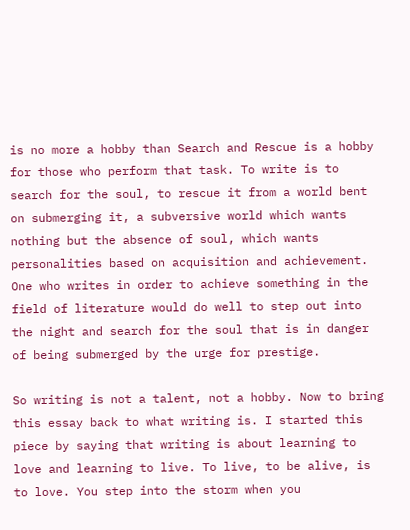is no more a hobby than Search and Rescue is a hobby for those who perform that task. To write is to search for the soul, to rescue it from a world bent on submerging it, a subversive world which wants nothing but the absence of soul, which wants personalities based on acquisition and achievement. One who writes in order to achieve something in the field of literature would do well to step out into the night and search for the soul that is in danger of being submerged by the urge for prestige.

So writing is not a talent, not a hobby. Now to bring this essay back to what writing is. I started this piece by saying that writing is about learning to love and learning to live. To live, to be alive, is to love. You step into the storm when you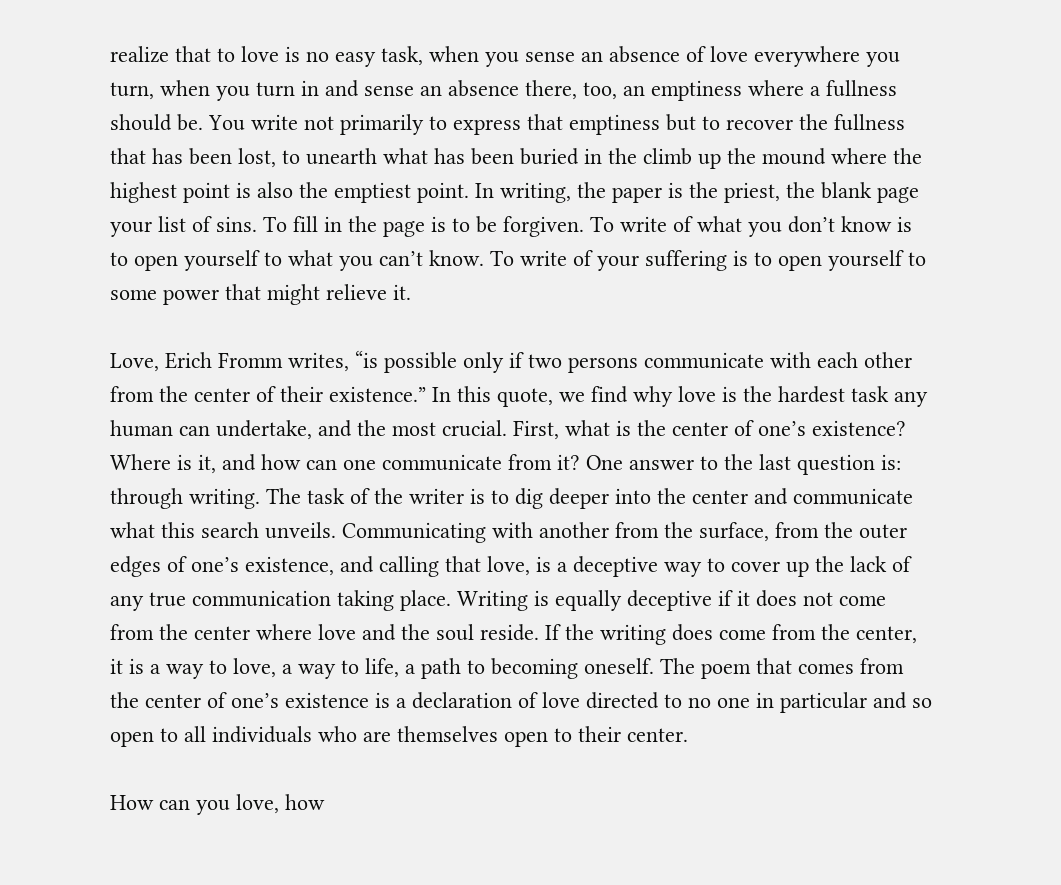realize that to love is no easy task, when you sense an absence of love everywhere you turn, when you turn in and sense an absence there, too, an emptiness where a fullness should be. You write not primarily to express that emptiness but to recover the fullness that has been lost, to unearth what has been buried in the climb up the mound where the highest point is also the emptiest point. In writing, the paper is the priest, the blank page your list of sins. To fill in the page is to be forgiven. To write of what you don’t know is to open yourself to what you can’t know. To write of your suffering is to open yourself to some power that might relieve it.

Love, Erich Fromm writes, “is possible only if two persons communicate with each other from the center of their existence.” In this quote, we find why love is the hardest task any human can undertake, and the most crucial. First, what is the center of one’s existence? Where is it, and how can one communicate from it? One answer to the last question is: through writing. The task of the writer is to dig deeper into the center and communicate what this search unveils. Communicating with another from the surface, from the outer edges of one’s existence, and calling that love, is a deceptive way to cover up the lack of any true communication taking place. Writing is equally deceptive if it does not come from the center where love and the soul reside. If the writing does come from the center, it is a way to love, a way to life, a path to becoming oneself. The poem that comes from the center of one’s existence is a declaration of love directed to no one in particular and so open to all individuals who are themselves open to their center.

How can you love, how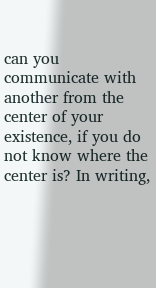can you communicate with another from the center of your existence, if you do not know where the center is? In writing,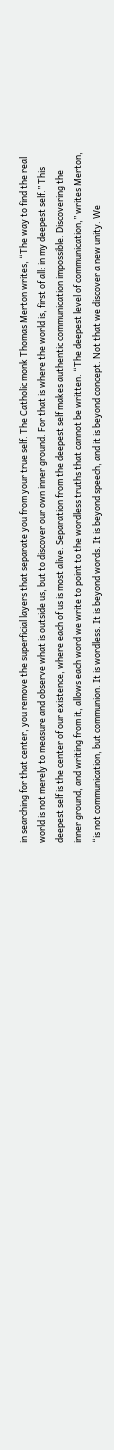in searching for that center, you remove the superficial layers that separate you from your true self. The Catholic monk Thomas Merton writes, “The way to find the real world is not merely to measure and observe what is outside us, but to discover our own inner ground. For that is where the world is, first of all: in my deepest self.” This deepest self is the center of our existence, where each of us is most alive. Separation from the deepest self makes authentic communication impossible. Discovering the inner ground, and writing from it, allows each word we write to point to the wordless truths that cannot be written. “The deepest level of communication,” writes Merton, “is not communication, but communion. It is wordless. It is beyond words. It is beyond speech, and it is beyond concept. Not that we discover a new unity. We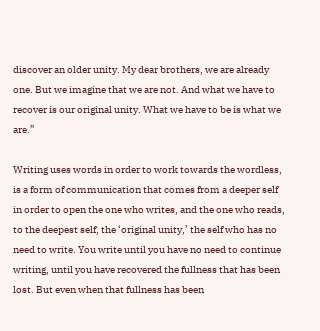discover an older unity. My dear brothers, we are already one. But we imagine that we are not. And what we have to recover is our original unity. What we have to be is what we are.”

Writing uses words in order to work towards the wordless, is a form of communication that comes from a deeper self in order to open the one who writes, and the one who reads, to the deepest self, the ‘original unity,’ the self who has no need to write. You write until you have no need to continue writing, until you have recovered the fullness that has been lost. But even when that fullness has been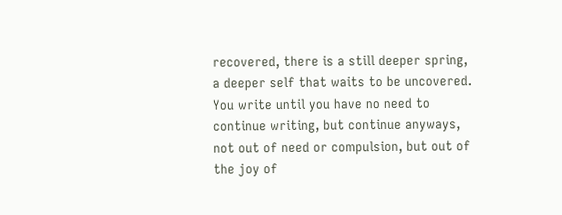recovered, there is a still deeper spring, a deeper self that waits to be uncovered. You write until you have no need to continue writing, but continue anyways, not out of need or compulsion, but out of the joy of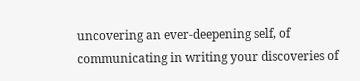uncovering an ever-deepening self, of communicating in writing your discoveries of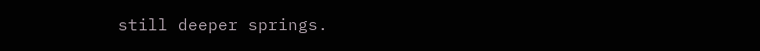still deeper springs.